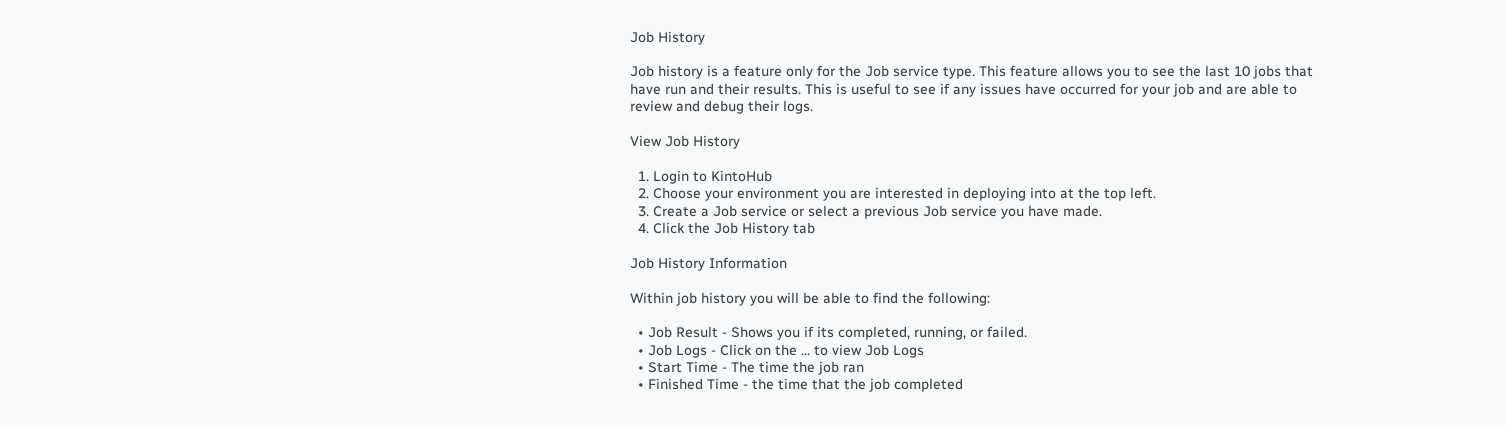Job History

Job history is a feature only for the Job service type. This feature allows you to see the last 10 jobs that have run and their results. This is useful to see if any issues have occurred for your job and are able to review and debug their logs.

View Job History

  1. Login to KintoHub
  2. Choose your environment you are interested in deploying into at the top left.
  3. Create a Job service or select a previous Job service you have made.
  4. Click the Job History tab

Job History Information

Within job history you will be able to find the following:

  • Job Result - Shows you if its completed, running, or failed.
  • Job Logs - Click on the ... to view Job Logs
  • Start Time - The time the job ran
  • Finished Time - the time that the job completed